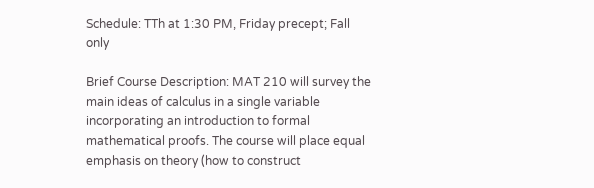Schedule: TTh at 1:30 PM, Friday precept; Fall only

Brief Course Description: MAT 210 will survey the main ideas of calculus in a single variable incorporating an introduction to formal mathematical proofs. The course will place equal emphasis on theory (how to construct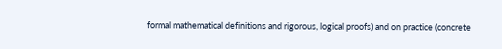formal mathematical definitions and rigorous, logical proofs) and on practice (concrete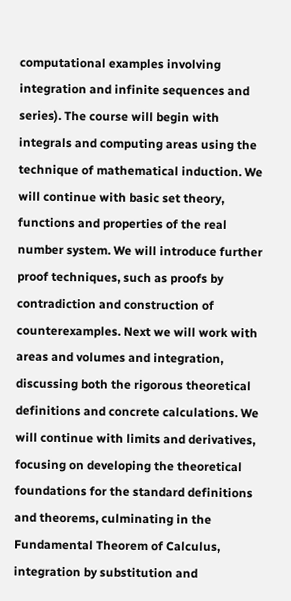computational examples involving integration and infinite sequences and series). The course will begin with integrals and computing areas using the technique of mathematical induction. We will continue with basic set theory, functions and properties of the real number system. We will introduce further proof techniques, such as proofs by contradiction and construction of counterexamples. Next we will work with areas and volumes and integration, discussing both the rigorous theoretical definitions and concrete calculations. We will continue with limits and derivatives, focusing on developing the theoretical foundations for the standard definitions and theorems, culminating in the Fundamental Theorem of Calculus, integration by substitution and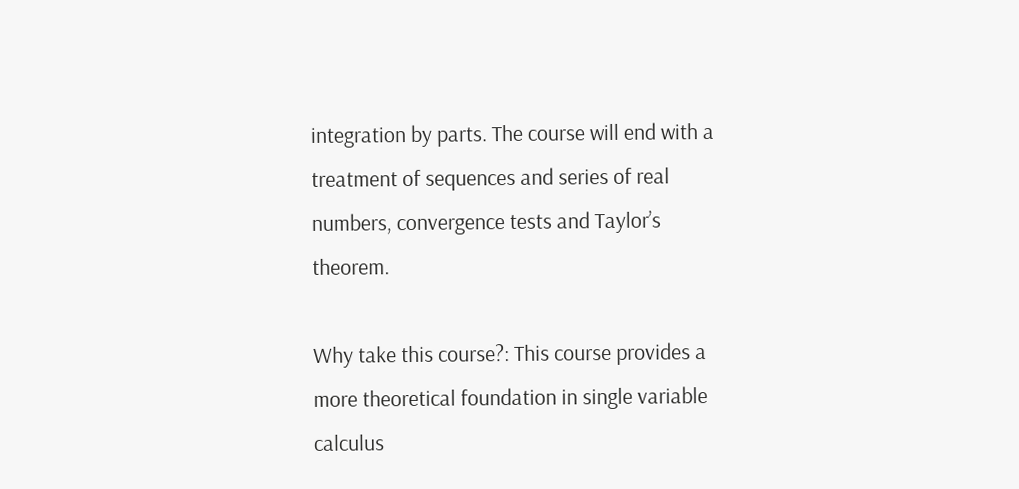integration by parts. The course will end with a treatment of sequences and series of real numbers, convergence tests and Taylor’s theorem.

Why take this course?: This course provides a more theoretical foundation in single variable calculus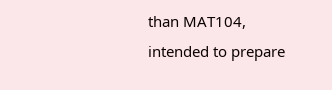than MAT104, intended to prepare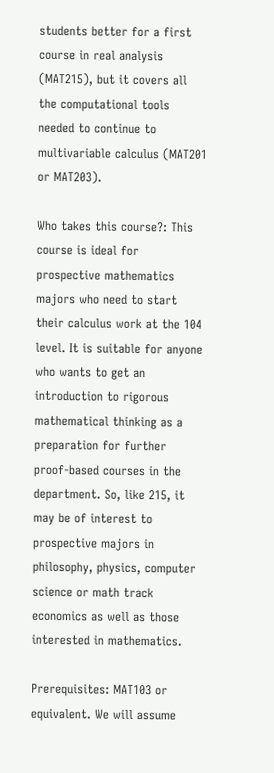students better for a first course in real analysis (MAT215), but it covers all the computational tools needed to continue to multivariable calculus (MAT201 or MAT203).

Who takes this course?: This course is ideal for prospective mathematics majors who need to start their calculus work at the 104 level. It is suitable for anyone who wants to get an introduction to rigorous mathematical thinking as a preparation for further proof-based courses in the department. So, like 215, it may be of interest to prospective majors in philosophy, physics, computer science or math track economics as well as those interested in mathematics.

Prerequisites: MAT103 or equivalent. We will assume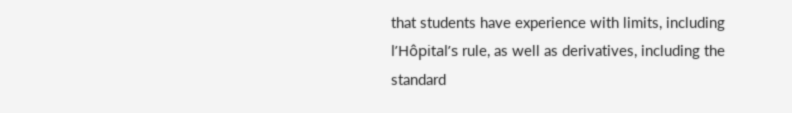that students have experience with limits, including l’Hôpital’s rule, as well as derivatives, including the standard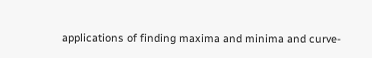applications of finding maxima and minima and curve-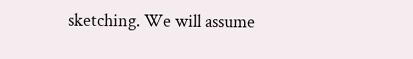sketching. We will assume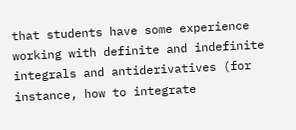that students have some experience working with definite and indefinite integrals and antiderivatives (for instance, how to integrate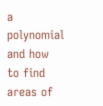a polynomial and how to find areas of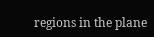regions in the plane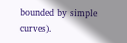bounded by simple curves).